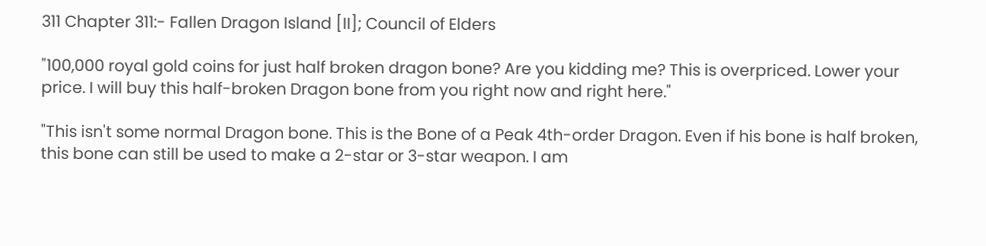311 Chapter 311:- Fallen Dragon Island [II]; Council of Elders

"100,000 royal gold coins for just half broken dragon bone? Are you kidding me? This is overpriced. Lower your price. I will buy this half-broken Dragon bone from you right now and right here."

"This isn't some normal Dragon bone. This is the Bone of a Peak 4th-order Dragon. Even if his bone is half broken, this bone can still be used to make a 2-star or 3-star weapon. I am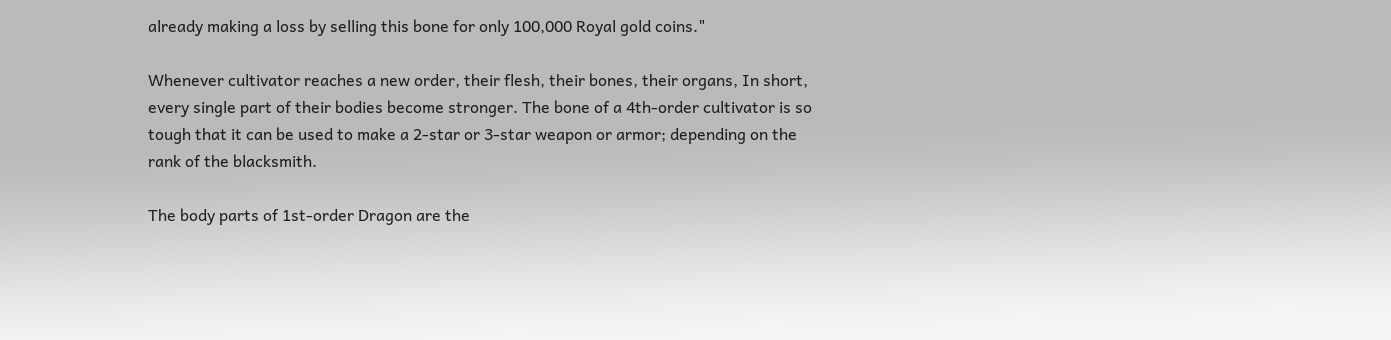already making a loss by selling this bone for only 100,000 Royal gold coins."

Whenever cultivator reaches a new order, their flesh, their bones, their organs, In short, every single part of their bodies become stronger. The bone of a 4th-order cultivator is so tough that it can be used to make a 2-star or 3-star weapon or armor; depending on the rank of the blacksmith.

The body parts of 1st-order Dragon are the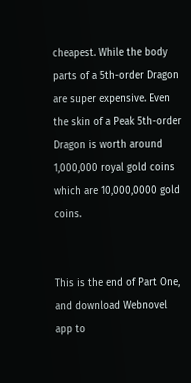cheapest. While the body parts of a 5th-order Dragon are super expensive. Even the skin of a Peak 5th-order Dragon is worth around 1,000,000 royal gold coins which are 10,000,0000 gold coins.


This is the end of Part One, and download Webnovel app to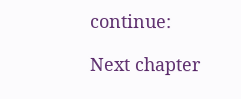continue:

Next chapter